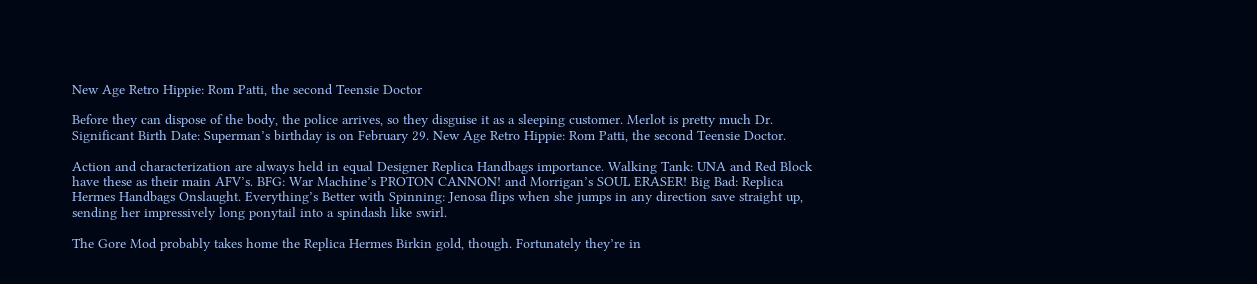New Age Retro Hippie: Rom Patti, the second Teensie Doctor

Before they can dispose of the body, the police arrives, so they disguise it as a sleeping customer. Merlot is pretty much Dr. Significant Birth Date: Superman’s birthday is on February 29. New Age Retro Hippie: Rom Patti, the second Teensie Doctor.

Action and characterization are always held in equal Designer Replica Handbags importance. Walking Tank: UNA and Red Block have these as their main AFV’s. BFG: War Machine’s PROTON CANNON! and Morrigan’s SOUL ERASER! Big Bad: Replica Hermes Handbags Onslaught. Everything’s Better with Spinning: Jenosa flips when she jumps in any direction save straight up, sending her impressively long ponytail into a spindash like swirl.

The Gore Mod probably takes home the Replica Hermes Birkin gold, though. Fortunately they’re in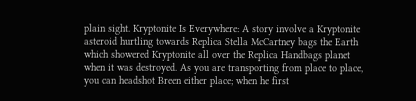plain sight. Kryptonite Is Everywhere: A story involve a Kryptonite asteroid hurtling towards Replica Stella McCartney bags the Earth which showered Kryptonite all over the Replica Handbags planet when it was destroyed. As you are transporting from place to place, you can headshot Breen either place; when he first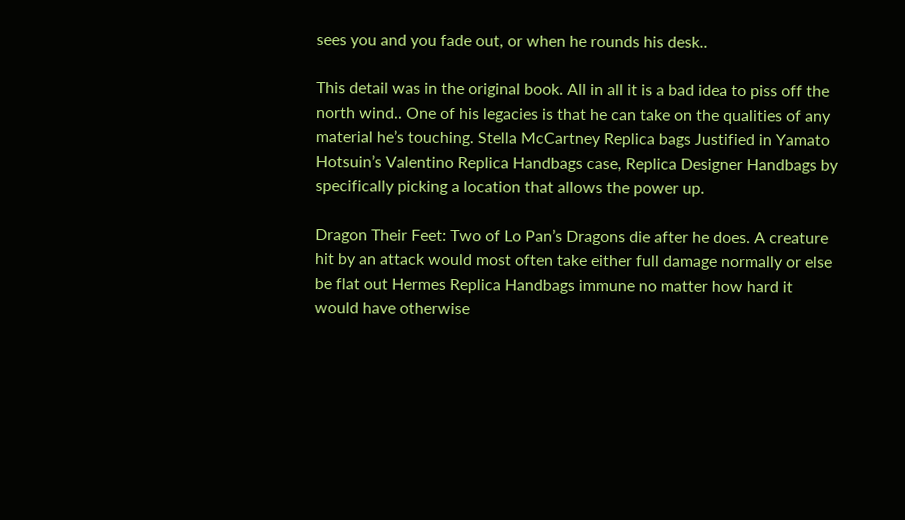sees you and you fade out, or when he rounds his desk..

This detail was in the original book. All in all it is a bad idea to piss off the north wind.. One of his legacies is that he can take on the qualities of any material he’s touching. Stella McCartney Replica bags Justified in Yamato Hotsuin’s Valentino Replica Handbags case, Replica Designer Handbags by specifically picking a location that allows the power up.

Dragon Their Feet: Two of Lo Pan’s Dragons die after he does. A creature hit by an attack would most often take either full damage normally or else be flat out Hermes Replica Handbags immune no matter how hard it would have otherwise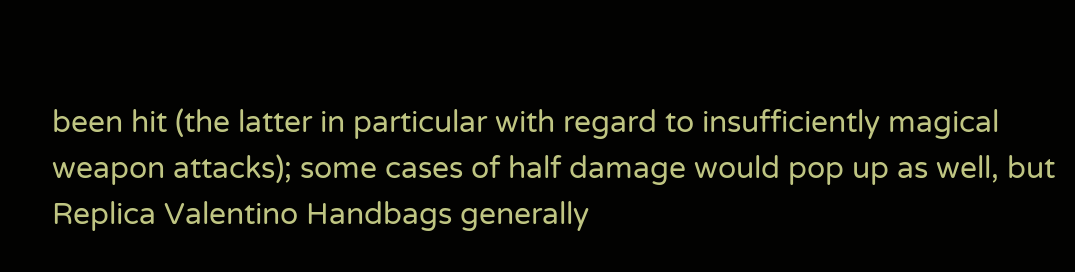been hit (the latter in particular with regard to insufficiently magical weapon attacks); some cases of half damage would pop up as well, but Replica Valentino Handbags generally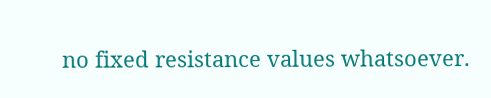no fixed resistance values whatsoever.